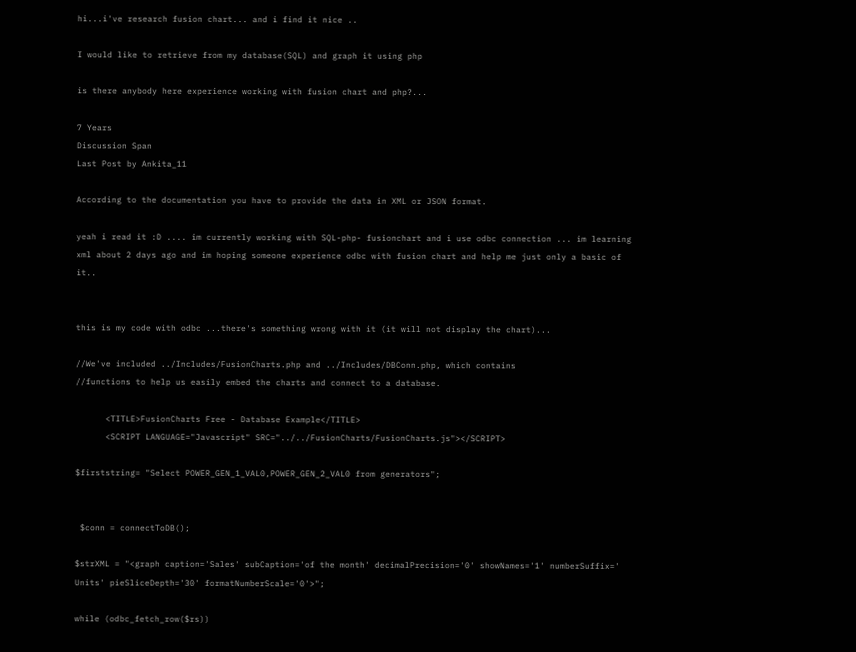hi...i've research fusion chart... and i find it nice ..

I would like to retrieve from my database(SQL) and graph it using php

is there anybody here experience working with fusion chart and php?...

7 Years
Discussion Span
Last Post by Ankita_11

According to the documentation you have to provide the data in XML or JSON format.

yeah i read it :D .... im currently working with SQL-php- fusionchart and i use odbc connection ... im learning xml about 2 days ago and im hoping someone experience odbc with fusion chart and help me just only a basic of it..


this is my code with odbc ...there's something wrong with it (it will not display the chart)...

//We've included ../Includes/FusionCharts.php and ../Includes/DBConn.php, which contains
//functions to help us easily embed the charts and connect to a database.

      <TITLE>FusionCharts Free - Database Example</TITLE>
      <SCRIPT LANGUAGE="Javascript" SRC="../../FusionCharts/FusionCharts.js"></SCRIPT>

$firststring= "Select POWER_GEN_1_VAL0,POWER_GEN_2_VAL0 from generators";


 $conn = connectToDB();

$strXML = "<graph caption='Sales' subCaption='of the month' decimalPrecision='0' showNames='1' numberSuffix=' Units' pieSliceDepth='30' formatNumberScale='0'>";

while (odbc_fetch_row($rs))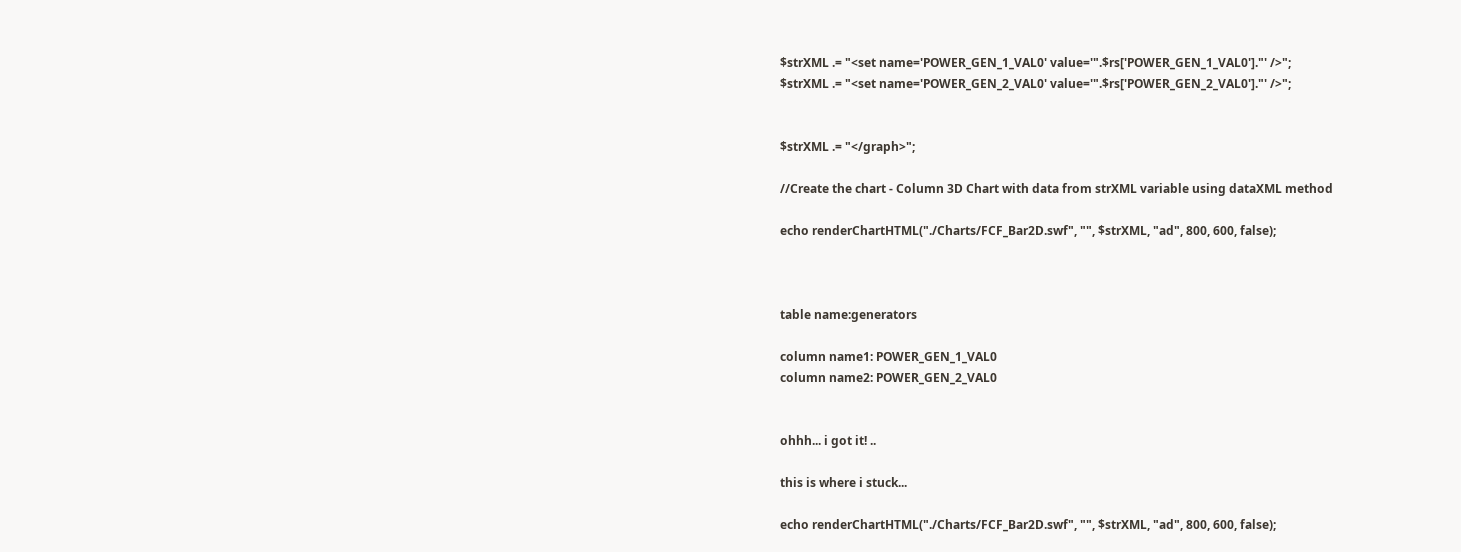$strXML .= "<set name='POWER_GEN_1_VAL0' value='".$rs['POWER_GEN_1_VAL0']."' />";
$strXML .= "<set name='POWER_GEN_2_VAL0' value='".$rs['POWER_GEN_2_VAL0']."' />";


$strXML .= "</graph>";

//Create the chart - Column 3D Chart with data from strXML variable using dataXML method

echo renderChartHTML("./Charts/FCF_Bar2D.swf", "", $strXML, "ad", 800, 600, false);



table name:generators

column name1: POWER_GEN_1_VAL0
column name2: POWER_GEN_2_VAL0


ohhh... i got it! ..

this is where i stuck...

echo renderChartHTML("./Charts/FCF_Bar2D.swf", "", $strXML, "ad", 800, 600, false);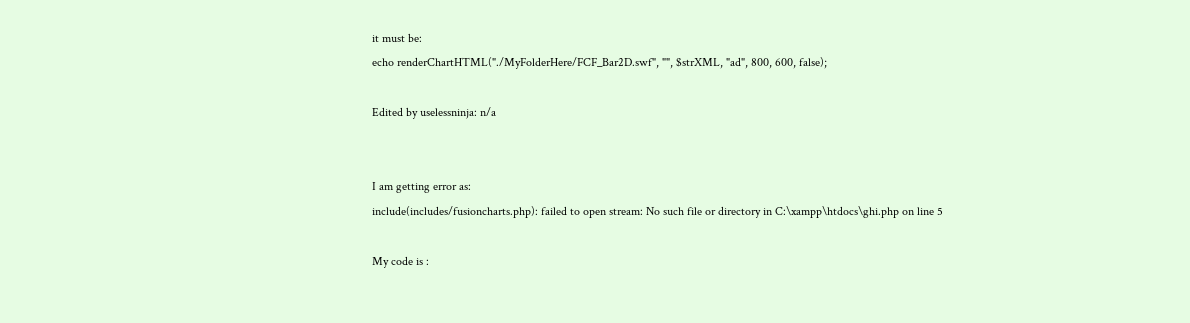it must be:
echo renderChartHTML("./MyFolderHere/FCF_Bar2D.swf", "", $strXML, "ad", 800, 600, false);

Edited by uselessninja: n/a


I am getting error as:
include(includes/fusioncharts.php): failed to open stream: No such file or directory in C:\xampp\htdocs\ghi.php on line 5

My code is :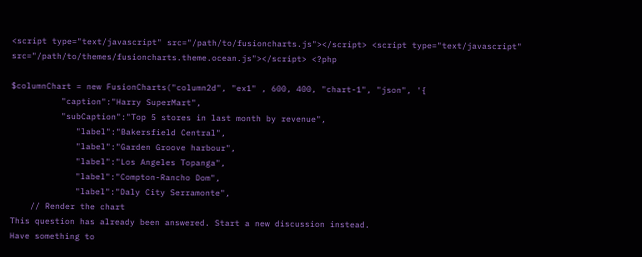<script type="text/javascript" src="/path/to/fusioncharts.js"></script> <script type="text/javascript" src="/path/to/themes/fusioncharts.theme.ocean.js"></script> <?php

$columnChart = new FusionCharts("column2d", "ex1" , 600, 400, "chart-1", "json", '{
          "caption":"Harry SuperMart",
          "subCaption":"Top 5 stores in last month by revenue",
             "label":"Bakersfield Central",
             "label":"Garden Groove harbour",
             "label":"Los Angeles Topanga",
             "label":"Compton-Rancho Dom",
             "label":"Daly City Serramonte",
    // Render the chart
This question has already been answered. Start a new discussion instead.
Have something to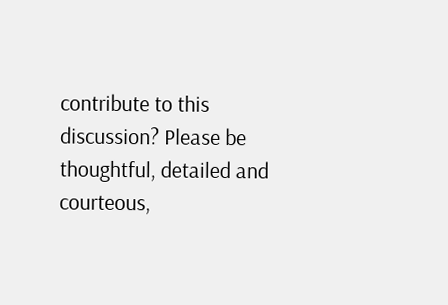contribute to this discussion? Please be thoughtful, detailed and courteous,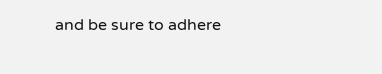and be sure to adhere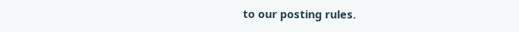to our posting rules.